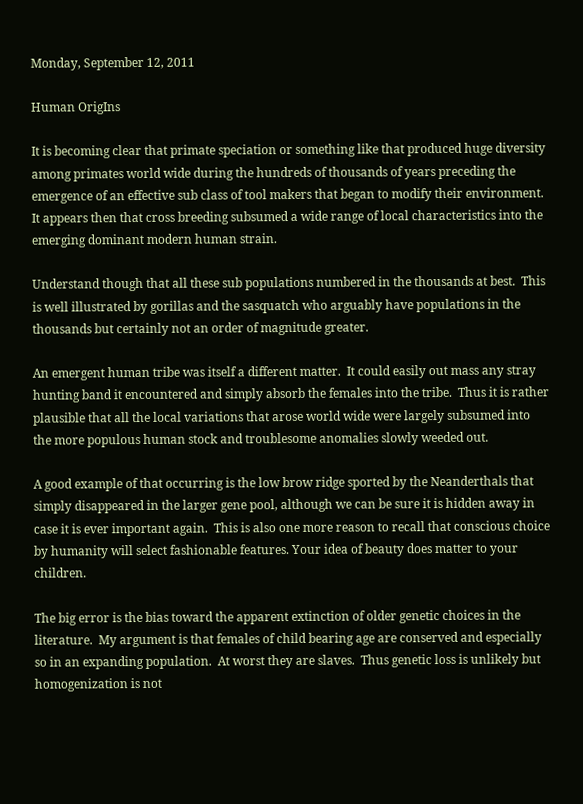Monday, September 12, 2011

Human OrigIns

It is becoming clear that primate speciation or something like that produced huge diversity among primates world wide during the hundreds of thousands of years preceding the emergence of an effective sub class of tool makers that began to modify their environment.  It appears then that cross breeding subsumed a wide range of local characteristics into the emerging dominant modern human strain.

Understand though that all these sub populations numbered in the thousands at best.  This is well illustrated by gorillas and the sasquatch who arguably have populations in the thousands but certainly not an order of magnitude greater.

An emergent human tribe was itself a different matter.  It could easily out mass any stray hunting band it encountered and simply absorb the females into the tribe.  Thus it is rather plausible that all the local variations that arose world wide were largely subsumed into the more populous human stock and troublesome anomalies slowly weeded out.

A good example of that occurring is the low brow ridge sported by the Neanderthals that simply disappeared in the larger gene pool, although we can be sure it is hidden away in case it is ever important again.  This is also one more reason to recall that conscious choice by humanity will select fashionable features. Your idea of beauty does matter to your children.

The big error is the bias toward the apparent extinction of older genetic choices in the literature.  My argument is that females of child bearing age are conserved and especially so in an expanding population.  At worst they are slaves.  Thus genetic loss is unlikely but homogenization is not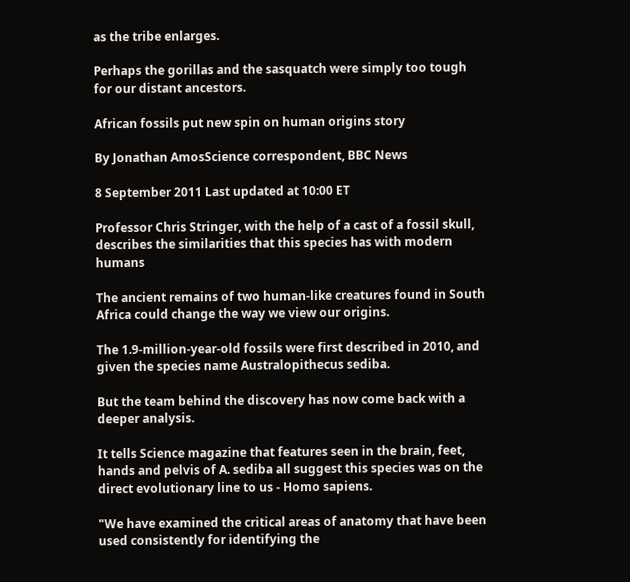as the tribe enlarges.

Perhaps the gorillas and the sasquatch were simply too tough for our distant ancestors.

African fossils put new spin on human origins story

By Jonathan AmosScience correspondent, BBC News

8 September 2011 Last updated at 10:00 ET

Professor Chris Stringer, with the help of a cast of a fossil skull, describes the similarities that this species has with modern humans

The ancient remains of two human-like creatures found in South Africa could change the way we view our origins.

The 1.9-million-year-old fossils were first described in 2010, and given the species name Australopithecus sediba.

But the team behind the discovery has now come back with a deeper analysis.

It tells Science magazine that features seen in the brain, feet, hands and pelvis of A. sediba all suggest this species was on the direct evolutionary line to us - Homo sapiens.

"We have examined the critical areas of anatomy that have been used consistently for identifying the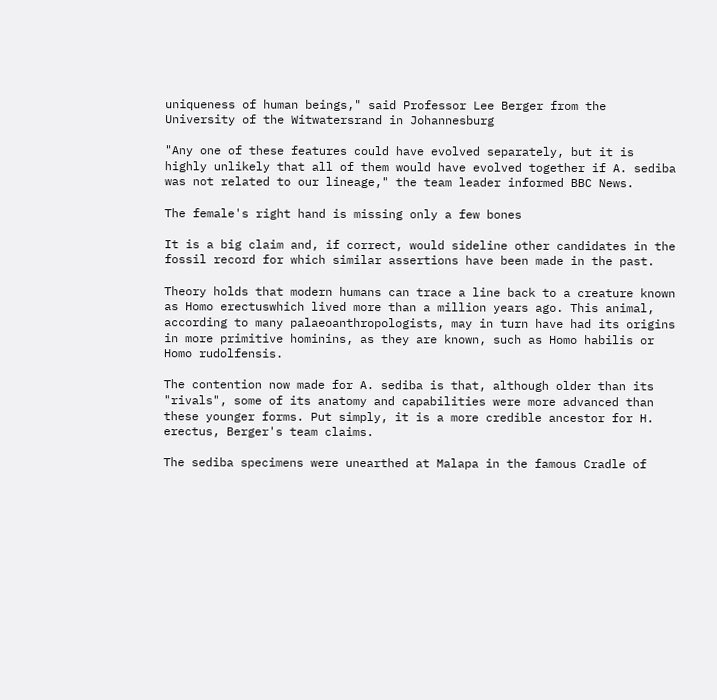uniqueness of human beings," said Professor Lee Berger from the University of the Witwatersrand in Johannesburg

"Any one of these features could have evolved separately, but it is highly unlikely that all of them would have evolved together if A. sediba was not related to our lineage," the team leader informed BBC News.

The female's right hand is missing only a few bones

It is a big claim and, if correct, would sideline other candidates in the fossil record for which similar assertions have been made in the past.

Theory holds that modern humans can trace a line back to a creature known as Homo erectuswhich lived more than a million years ago. This animal, according to many palaeoanthropologists, may in turn have had its origins in more primitive hominins, as they are known, such as Homo habilis or Homo rudolfensis.

The contention now made for A. sediba is that, although older than its "rivals", some of its anatomy and capabilities were more advanced than these younger forms. Put simply, it is a more credible ancestor for H. erectus, Berger's team claims.

The sediba specimens were unearthed at Malapa in the famous Cradle of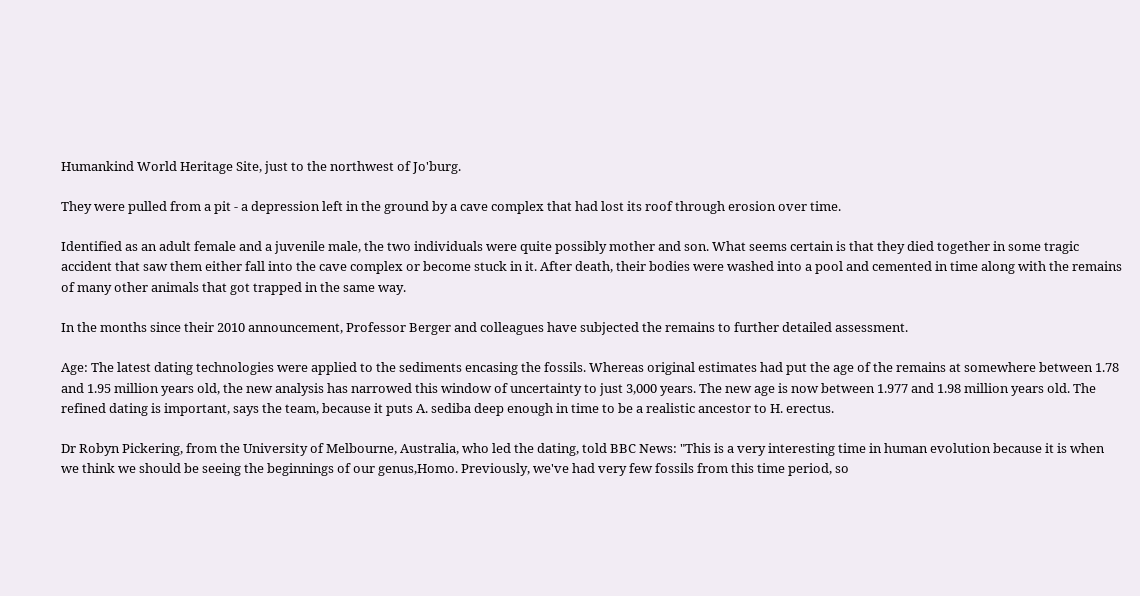Humankind World Heritage Site, just to the northwest of Jo'burg.

They were pulled from a pit - a depression left in the ground by a cave complex that had lost its roof through erosion over time.

Identified as an adult female and a juvenile male, the two individuals were quite possibly mother and son. What seems certain is that they died together in some tragic accident that saw them either fall into the cave complex or become stuck in it. After death, their bodies were washed into a pool and cemented in time along with the remains of many other animals that got trapped in the same way.

In the months since their 2010 announcement, Professor Berger and colleagues have subjected the remains to further detailed assessment.

Age: The latest dating technologies were applied to the sediments encasing the fossils. Whereas original estimates had put the age of the remains at somewhere between 1.78 and 1.95 million years old, the new analysis has narrowed this window of uncertainty to just 3,000 years. The new age is now between 1.977 and 1.98 million years old. The refined dating is important, says the team, because it puts A. sediba deep enough in time to be a realistic ancestor to H. erectus.

Dr Robyn Pickering, from the University of Melbourne, Australia, who led the dating, told BBC News: "This is a very interesting time in human evolution because it is when we think we should be seeing the beginnings of our genus,Homo. Previously, we've had very few fossils from this time period, so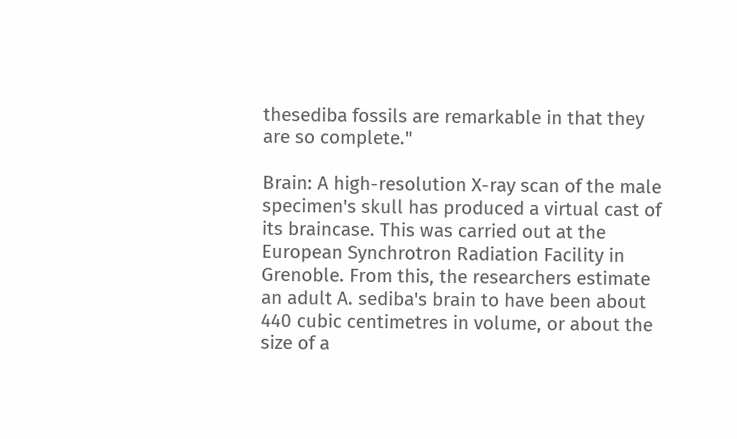thesediba fossils are remarkable in that they are so complete."

Brain: A high-resolution X-ray scan of the male specimen's skull has produced a virtual cast of its braincase. This was carried out at the European Synchrotron Radiation Facility in Grenoble. From this, the researchers estimate an adult A. sediba's brain to have been about 440 cubic centimetres in volume, or about the size of a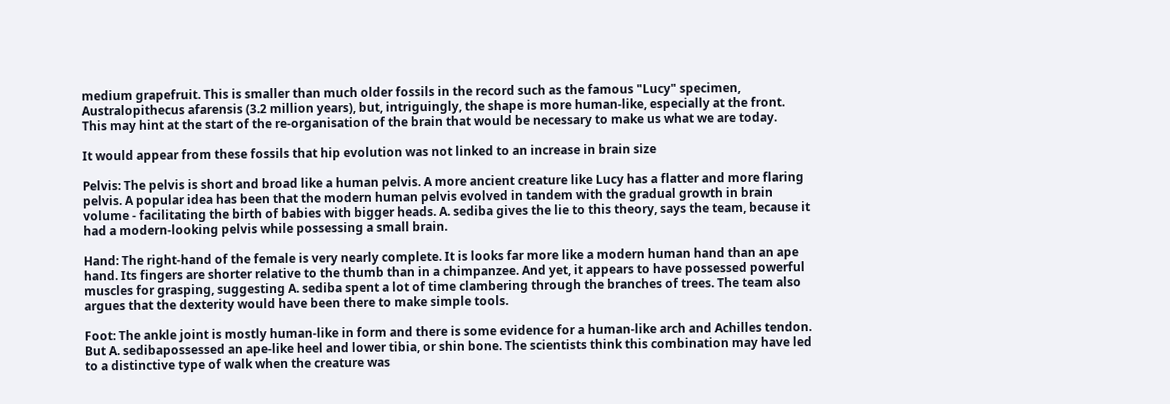medium grapefruit. This is smaller than much older fossils in the record such as the famous "Lucy" specimen, Australopithecus afarensis (3.2 million years), but, intriguingly, the shape is more human-like, especially at the front. This may hint at the start of the re-organisation of the brain that would be necessary to make us what we are today.

It would appear from these fossils that hip evolution was not linked to an increase in brain size

Pelvis: The pelvis is short and broad like a human pelvis. A more ancient creature like Lucy has a flatter and more flaring pelvis. A popular idea has been that the modern human pelvis evolved in tandem with the gradual growth in brain volume - facilitating the birth of babies with bigger heads. A. sediba gives the lie to this theory, says the team, because it had a modern-looking pelvis while possessing a small brain.

Hand: The right-hand of the female is very nearly complete. It is looks far more like a modern human hand than an ape hand. Its fingers are shorter relative to the thumb than in a chimpanzee. And yet, it appears to have possessed powerful muscles for grasping, suggesting A. sediba spent a lot of time clambering through the branches of trees. The team also argues that the dexterity would have been there to make simple tools.

Foot: The ankle joint is mostly human-like in form and there is some evidence for a human-like arch and Achilles tendon. But A. sedibapossessed an ape-like heel and lower tibia, or shin bone. The scientists think this combination may have led to a distinctive type of walk when the creature was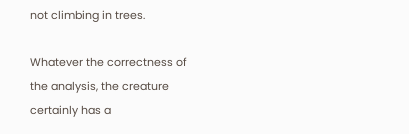not climbing in trees.

Whatever the correctness of the analysis, the creature certainly has a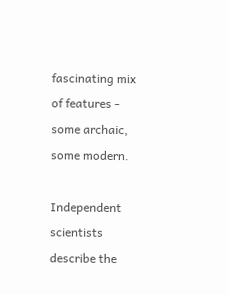fascinating mix of features - some archaic, some modern.

Independent scientists describe the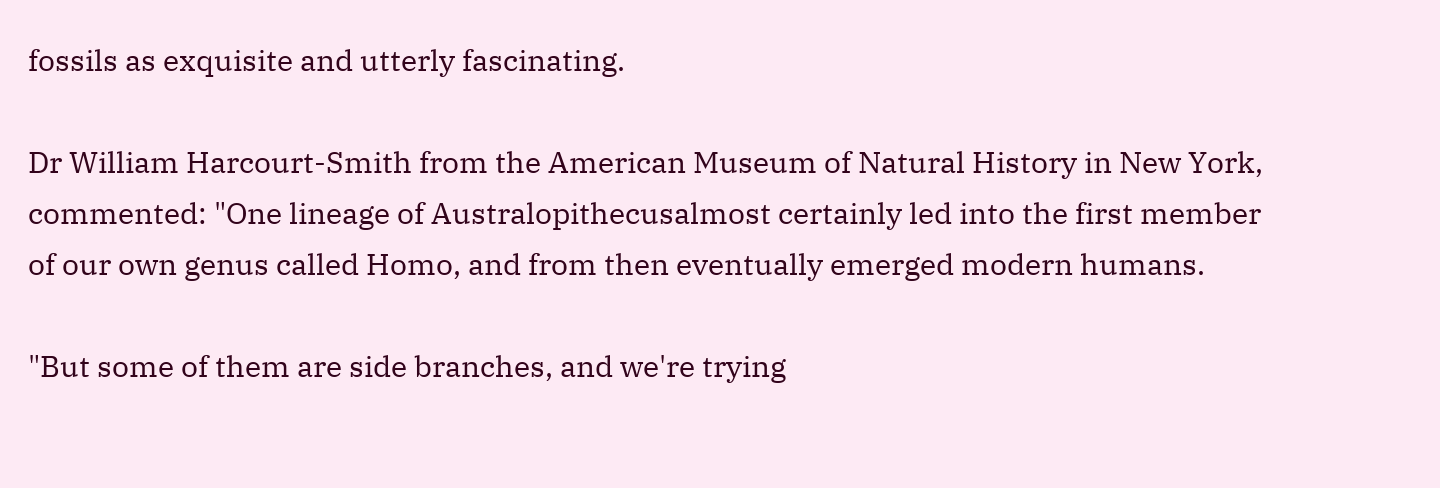fossils as exquisite and utterly fascinating.

Dr William Harcourt-Smith from the American Museum of Natural History in New York, commented: "One lineage of Australopithecusalmost certainly led into the first member of our own genus called Homo, and from then eventually emerged modern humans.

"But some of them are side branches, and we're trying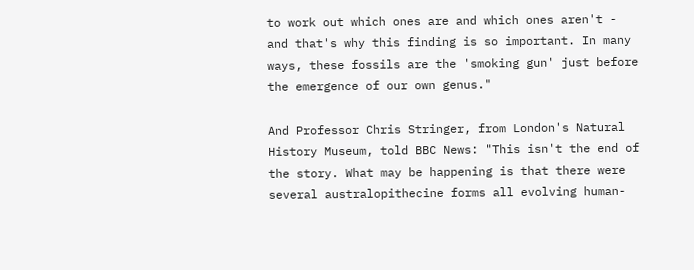to work out which ones are and which ones aren't - and that's why this finding is so important. In many ways, these fossils are the 'smoking gun' just before the emergence of our own genus."

And Professor Chris Stringer, from London's Natural History Museum, told BBC News: "This isn't the end of the story. What may be happening is that there were several australopithecine forms all evolving human-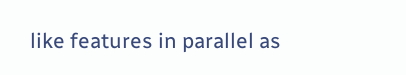like features in parallel as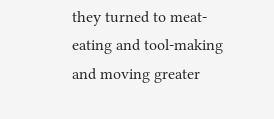they turned to meat-eating and tool-making and moving greater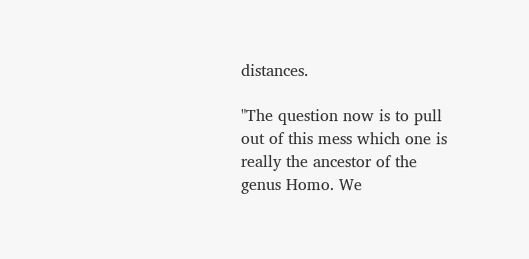distances.

"The question now is to pull out of this mess which one is really the ancestor of the genus Homo. We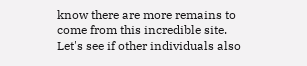know there are more remains to come from this incredible site. Let's see if other individuals also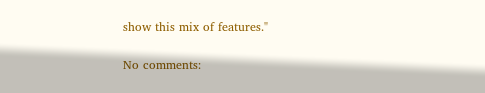show this mix of features."

No comments: